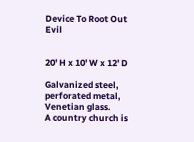Device To Root Out Evil


20' H x 10' W x 12' D

Galvanized steel, perforated metal, Venetian glass.
A country church is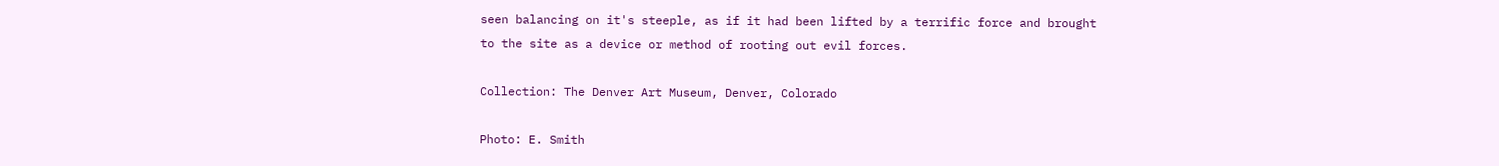seen balancing on it's steeple, as if it had been lifted by a terrific force and brought to the site as a device or method of rooting out evil forces.

Collection: The Denver Art Museum, Denver, Colorado

Photo: E. Smith